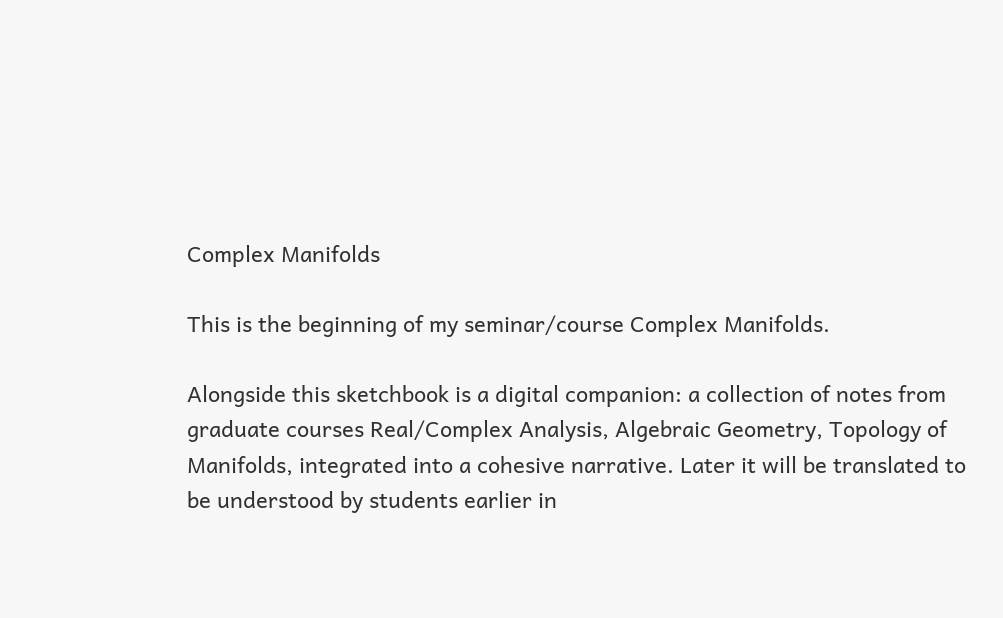Complex Manifolds

This is the beginning of my seminar/course Complex Manifolds.

Alongside this sketchbook is a digital companion: a collection of notes from graduate courses Real/Complex Analysis, Algebraic Geometry, Topology of Manifolds, integrated into a cohesive narrative. Later it will be translated to be understood by students earlier in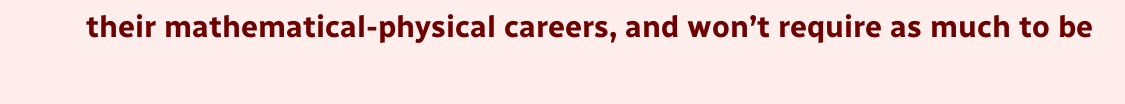their mathematical-physical careers, and won’t require as much to be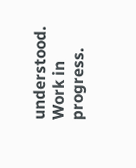understood. Work in progress.